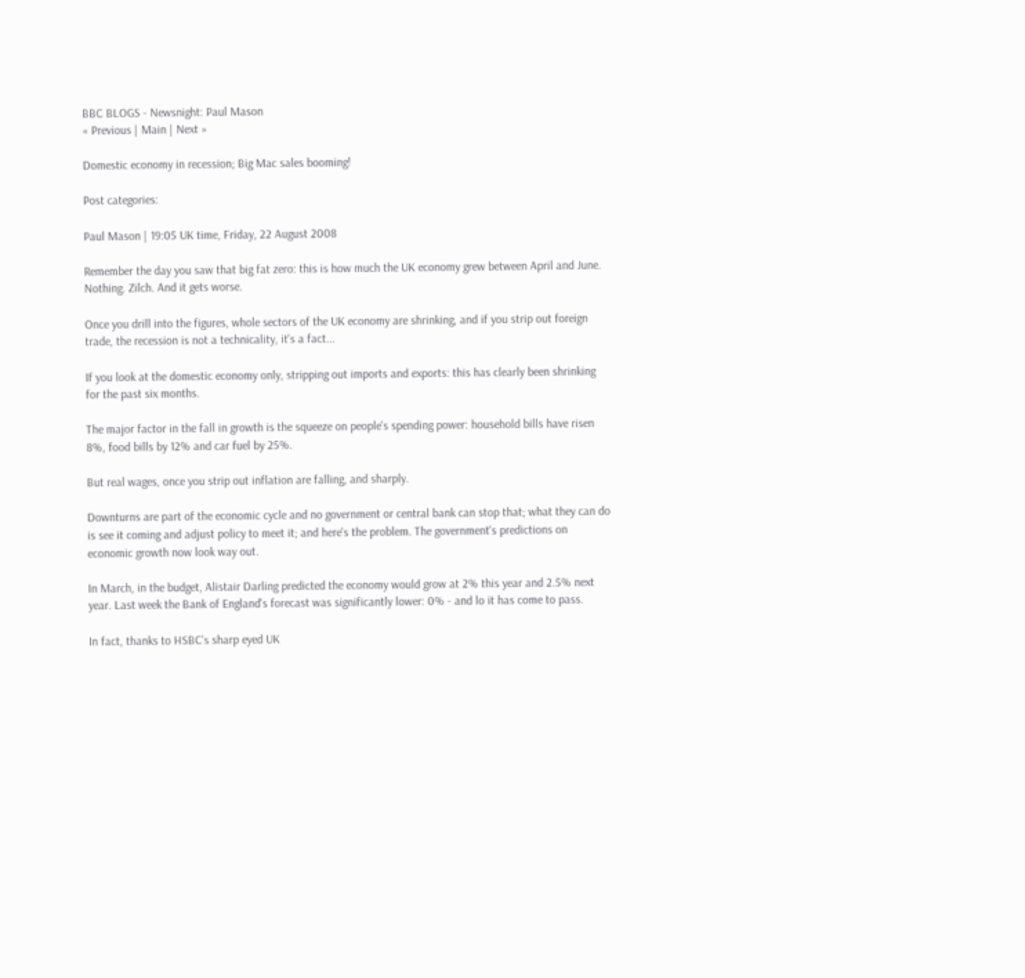BBC BLOGS - Newsnight: Paul Mason
« Previous | Main | Next »

Domestic economy in recession; Big Mac sales booming!

Post categories:

Paul Mason | 19:05 UK time, Friday, 22 August 2008

Remember the day you saw that big fat zero: this is how much the UK economy grew between April and June. Nothing. Zilch. And it gets worse.

Once you drill into the figures, whole sectors of the UK economy are shrinking, and if you strip out foreign trade, the recession is not a technicality, it's a fact...

If you look at the domestic economy only, stripping out imports and exports: this has clearly been shrinking for the past six months.

The major factor in the fall in growth is the squeeze on people's spending power: household bills have risen 8%, food bills by 12% and car fuel by 25%.

But real wages, once you strip out inflation are falling, and sharply.

Downturns are part of the economic cycle and no government or central bank can stop that; what they can do is see it coming and adjust policy to meet it; and here's the problem. The government's predictions on economic growth now look way out.

In March, in the budget, Alistair Darling predicted the economy would grow at 2% this year and 2.5% next year. Last week the Bank of England's forecast was significantly lower: 0% - and lo it has come to pass.

In fact, thanks to HSBC's sharp eyed UK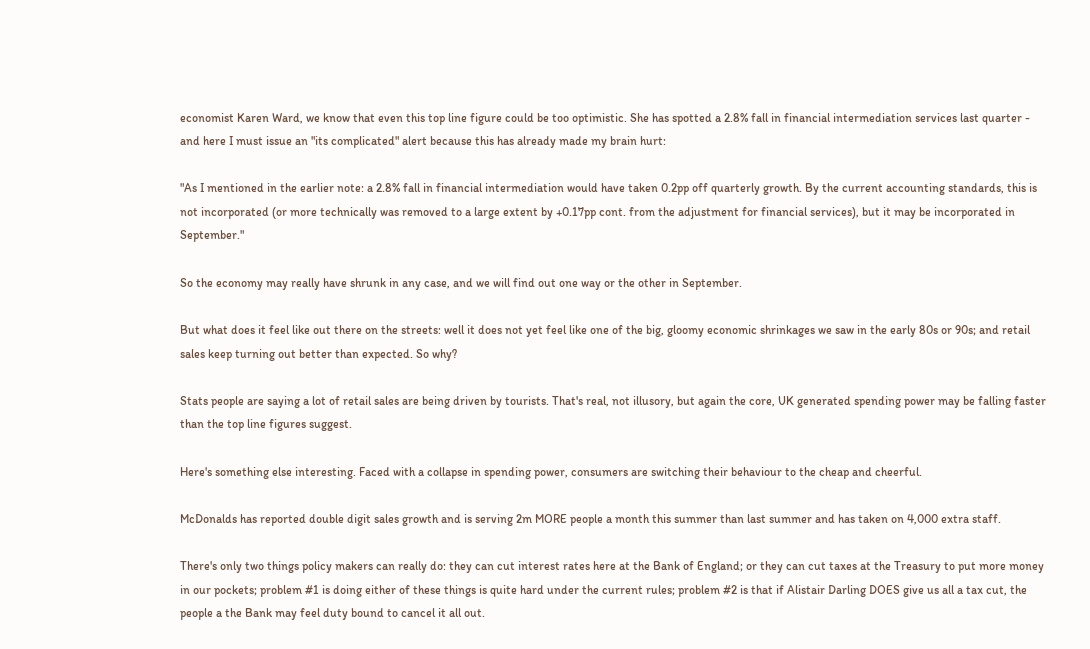economist Karen Ward, we know that even this top line figure could be too optimistic. She has spotted a 2.8% fall in financial intermediation services last quarter - and here I must issue an "its complicated" alert because this has already made my brain hurt:

"As I mentioned in the earlier note: a 2.8% fall in financial intermediation would have taken 0.2pp off quarterly growth. By the current accounting standards, this is not incorporated (or more technically was removed to a large extent by +0.17pp cont. from the adjustment for financial services), but it may be incorporated in September."

So the economy may really have shrunk in any case, and we will find out one way or the other in September.

But what does it feel like out there on the streets: well it does not yet feel like one of the big, gloomy economic shrinkages we saw in the early 80s or 90s; and retail sales keep turning out better than expected. So why?

Stats people are saying a lot of retail sales are being driven by tourists. That's real, not illusory, but again the core, UK generated spending power may be falling faster than the top line figures suggest.

Here's something else interesting. Faced with a collapse in spending power, consumers are switching their behaviour to the cheap and cheerful.

McDonalds has reported double digit sales growth and is serving 2m MORE people a month this summer than last summer and has taken on 4,000 extra staff.

There's only two things policy makers can really do: they can cut interest rates here at the Bank of England; or they can cut taxes at the Treasury to put more money in our pockets; problem #1 is doing either of these things is quite hard under the current rules; problem #2 is that if Alistair Darling DOES give us all a tax cut, the people a the Bank may feel duty bound to cancel it all out.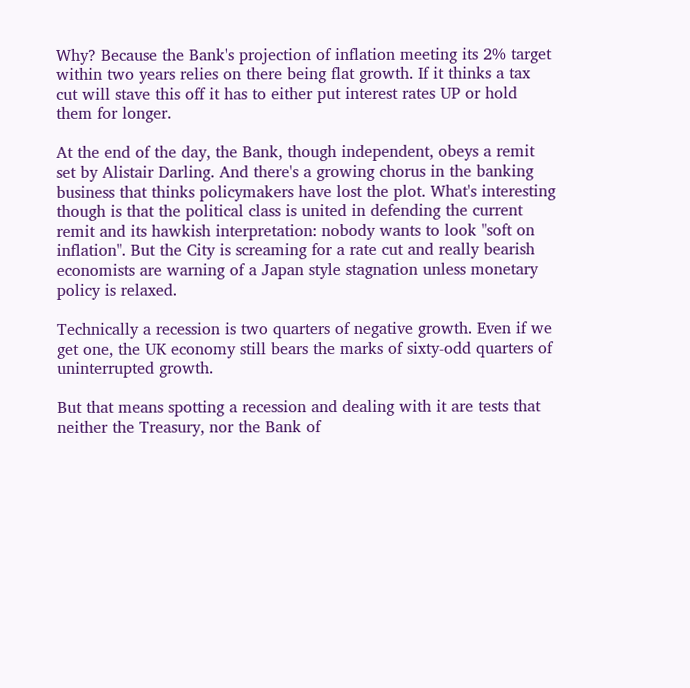Why? Because the Bank's projection of inflation meeting its 2% target within two years relies on there being flat growth. If it thinks a tax cut will stave this off it has to either put interest rates UP or hold them for longer.

At the end of the day, the Bank, though independent, obeys a remit set by Alistair Darling. And there's a growing chorus in the banking business that thinks policymakers have lost the plot. What's interesting though is that the political class is united in defending the current remit and its hawkish interpretation: nobody wants to look "soft on inflation". But the City is screaming for a rate cut and really bearish economists are warning of a Japan style stagnation unless monetary policy is relaxed.

Technically a recession is two quarters of negative growth. Even if we get one, the UK economy still bears the marks of sixty-odd quarters of uninterrupted growth.

But that means spotting a recession and dealing with it are tests that neither the Treasury, nor the Bank of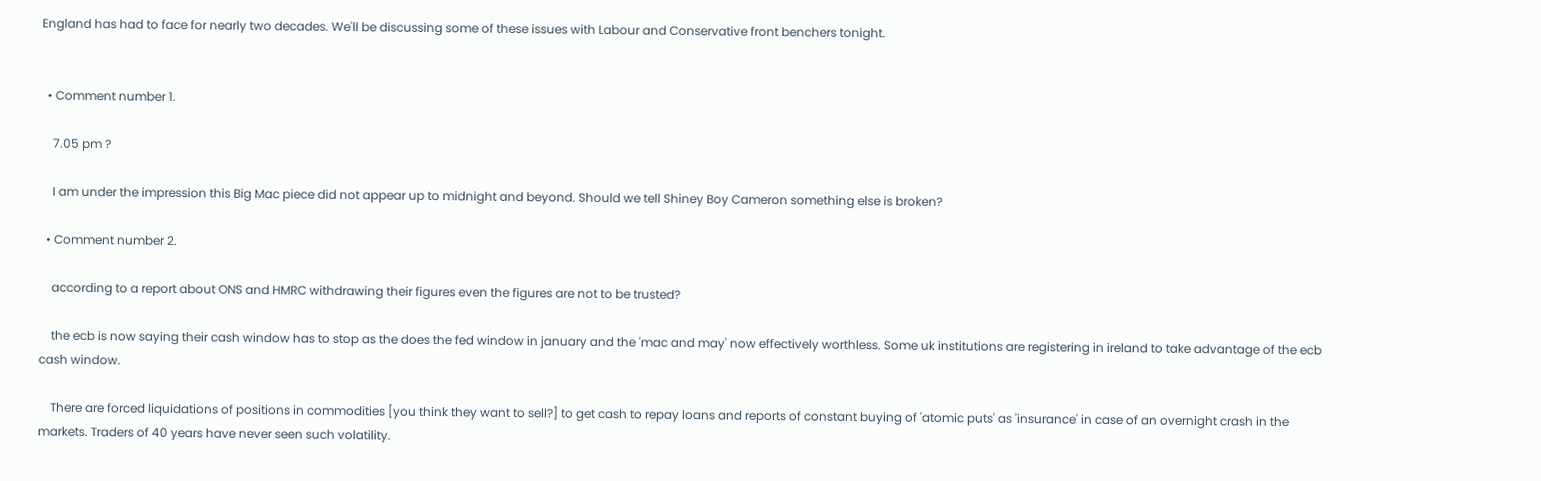England has had to face for nearly two decades. We'll be discussing some of these issues with Labour and Conservative front benchers tonight.


  • Comment number 1.

    7.05 pm ?

    I am under the impression this Big Mac piece did not appear up to midnight and beyond. Should we tell Shiney Boy Cameron something else is broken?

  • Comment number 2.

    according to a report about ONS and HMRC withdrawing their figures even the figures are not to be trusted?

    the ecb is now saying their cash window has to stop as the does the fed window in january and the 'mac and may' now effectively worthless. Some uk institutions are registering in ireland to take advantage of the ecb cash window.

    There are forced liquidations of positions in commodities [you think they want to sell?] to get cash to repay loans and reports of constant buying of 'atomic puts' as 'insurance' in case of an overnight crash in the markets. Traders of 40 years have never seen such volatility.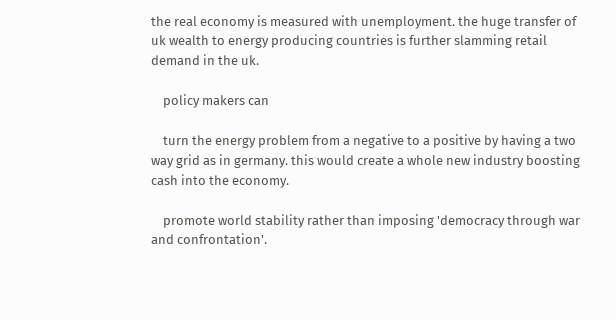the real economy is measured with unemployment. the huge transfer of uk wealth to energy producing countries is further slamming retail demand in the uk.

    policy makers can

    turn the energy problem from a negative to a positive by having a two way grid as in germany. this would create a whole new industry boosting cash into the economy.

    promote world stability rather than imposing 'democracy through war and confrontation'.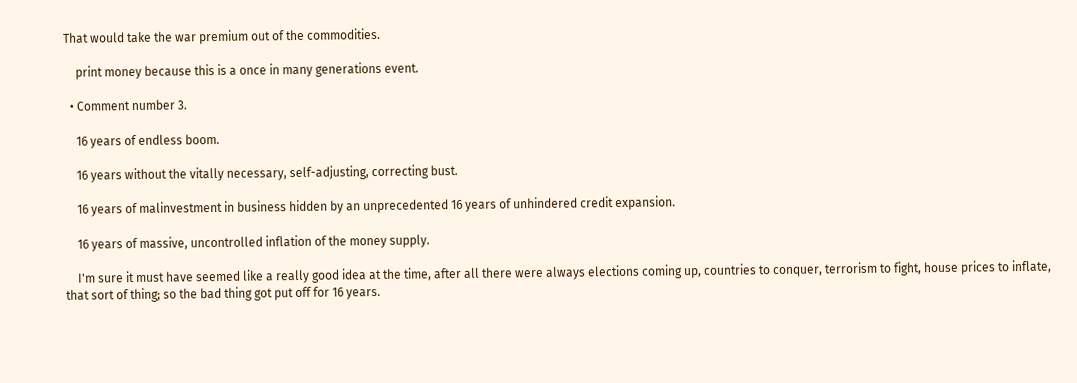That would take the war premium out of the commodities.

    print money because this is a once in many generations event.

  • Comment number 3.

    16 years of endless boom.

    16 years without the vitally necessary, self-adjusting, correcting bust.

    16 years of malinvestment in business hidden by an unprecedented 16 years of unhindered credit expansion.

    16 years of massive, uncontrolled inflation of the money supply.

    I'm sure it must have seemed like a really good idea at the time, after all there were always elections coming up, countries to conquer, terrorism to fight, house prices to inflate, that sort of thing; so the bad thing got put off for 16 years.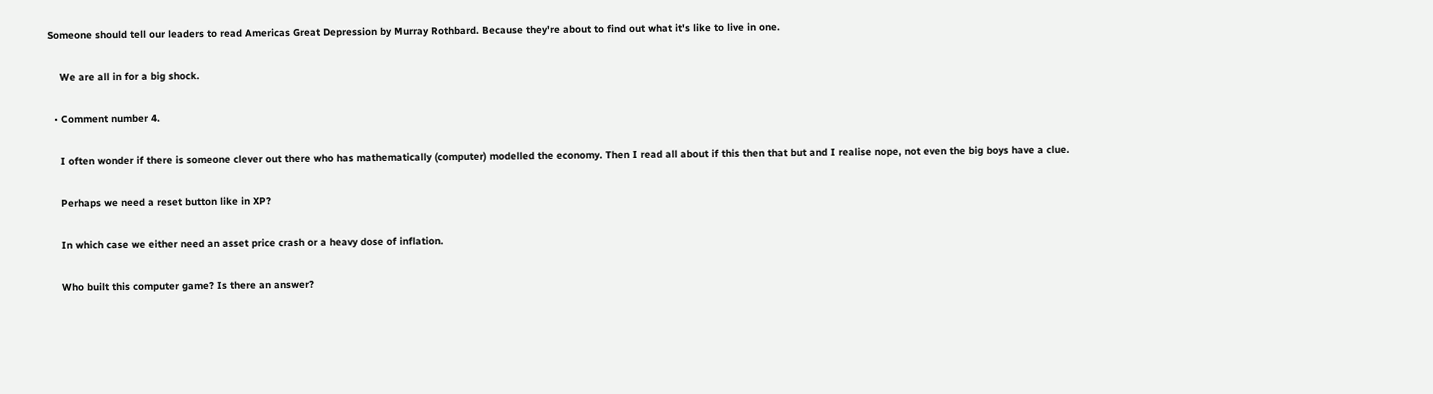Someone should tell our leaders to read Americas Great Depression by Murray Rothbard. Because they're about to find out what it's like to live in one.

    We are all in for a big shock.

  • Comment number 4.

    I often wonder if there is someone clever out there who has mathematically (computer) modelled the economy. Then I read all about if this then that but and I realise nope, not even the big boys have a clue.

    Perhaps we need a reset button like in XP?

    In which case we either need an asset price crash or a heavy dose of inflation.

    Who built this computer game? Is there an answer?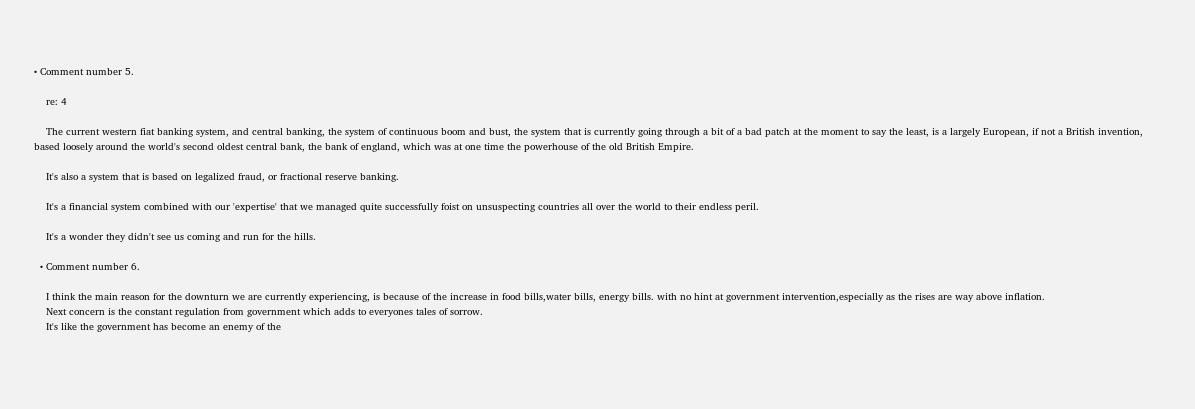• Comment number 5.

    re: 4

    The current western fiat banking system, and central banking, the system of continuous boom and bust, the system that is currently going through a bit of a bad patch at the moment to say the least, is a largely European, if not a British invention, based loosely around the world's second oldest central bank, the bank of england, which was at one time the powerhouse of the old British Empire.

    It's also a system that is based on legalized fraud, or fractional reserve banking.

    It's a financial system combined with our 'expertise' that we managed quite successfully foist on unsuspecting countries all over the world to their endless peril.

    It's a wonder they didn't see us coming and run for the hills.

  • Comment number 6.

    I think the main reason for the downturn we are currently experiencing, is because of the increase in food bills,water bills, energy bills. with no hint at government intervention,especially as the rises are way above inflation.
    Next concern is the constant regulation from government which adds to everyones tales of sorrow.
    It's like the government has become an enemy of the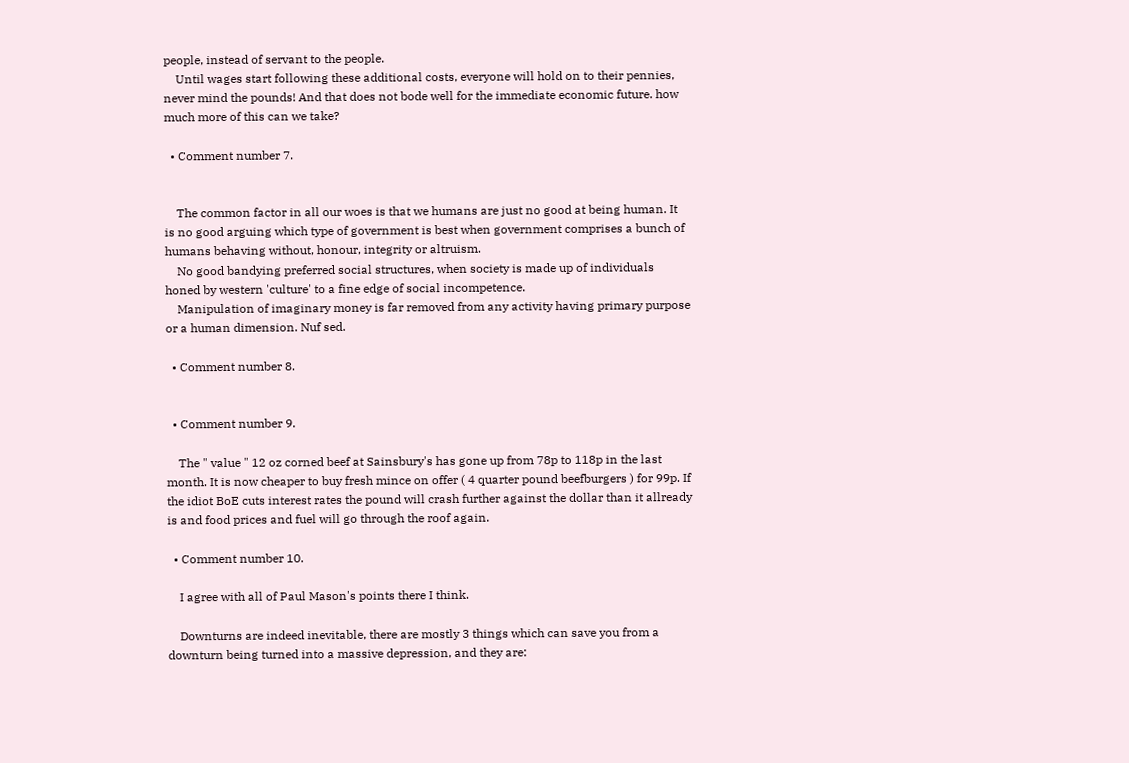people, instead of servant to the people.
    Until wages start following these additional costs, everyone will hold on to their pennies, never mind the pounds! And that does not bode well for the immediate economic future. how much more of this can we take?

  • Comment number 7.


    The common factor in all our woes is that we humans are just no good at being human. It is no good arguing which type of government is best when government comprises a bunch of humans behaving without, honour, integrity or altruism.
    No good bandying preferred social structures, when society is made up of individuals honed by western 'culture' to a fine edge of social incompetence.
    Manipulation of imaginary money is far removed from any activity having primary purpose or a human dimension. Nuf sed.

  • Comment number 8.


  • Comment number 9.

    The " value " 12 oz corned beef at Sainsbury's has gone up from 78p to 118p in the last month. It is now cheaper to buy fresh mince on offer ( 4 quarter pound beefburgers ) for 99p. If the idiot BoE cuts interest rates the pound will crash further against the dollar than it allready is and food prices and fuel will go through the roof again.

  • Comment number 10.

    I agree with all of Paul Mason's points there I think.

    Downturns are indeed inevitable, there are mostly 3 things which can save you from a downturn being turned into a massive depression, and they are: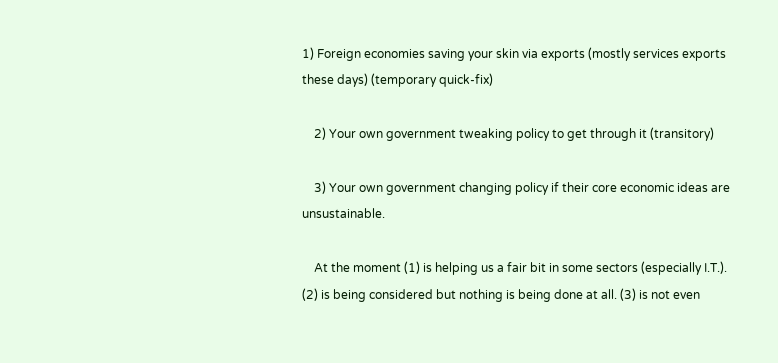1) Foreign economies saving your skin via exports (mostly services exports these days) (temporary quick-fix)

    2) Your own government tweaking policy to get through it (transitory)

    3) Your own government changing policy if their core economic ideas are unsustainable.

    At the moment (1) is helping us a fair bit in some sectors (especially I.T.). (2) is being considered but nothing is being done at all. (3) is not even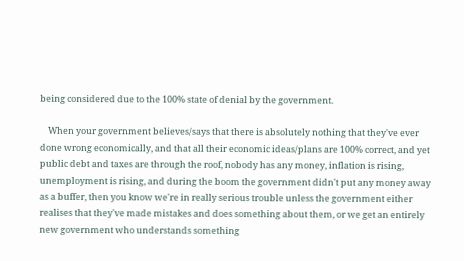being considered due to the 100% state of denial by the government.

    When your government believes/says that there is absolutely nothing that they've ever done wrong economically, and that all their economic ideas/plans are 100% correct, and yet public debt and taxes are through the roof, nobody has any money, inflation is rising, unemployment is rising, and during the boom the government didn't put any money away as a buffer, then you know we're in really serious trouble unless the government either realises that they've made mistakes and does something about them, or we get an entirely new government who understands something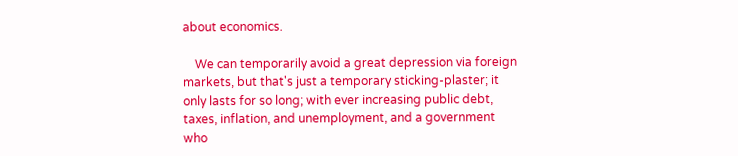about economics.

    We can temporarily avoid a great depression via foreign markets, but that's just a temporary sticking-plaster; it only lasts for so long; with ever increasing public debt, taxes, inflation, and unemployment, and a government who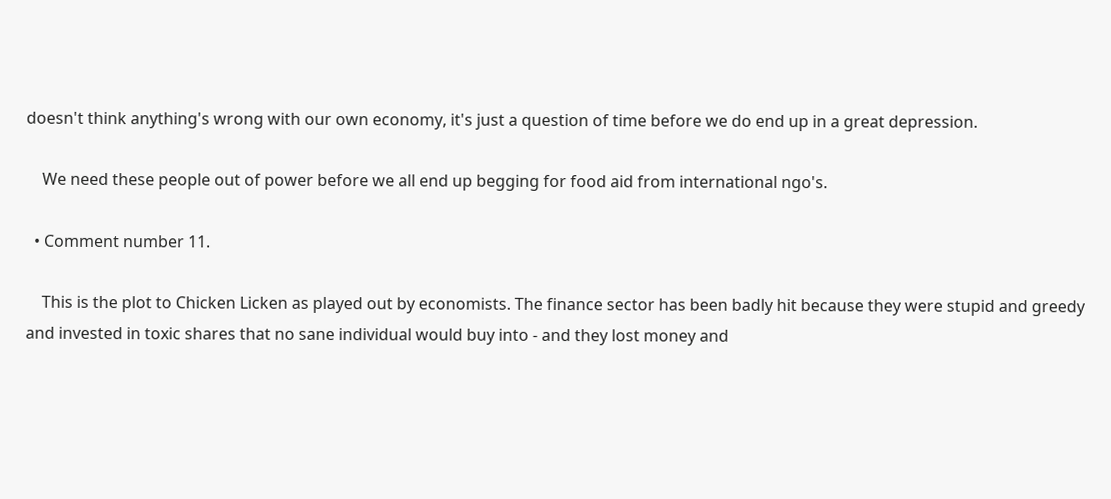doesn't think anything's wrong with our own economy, it's just a question of time before we do end up in a great depression.

    We need these people out of power before we all end up begging for food aid from international ngo's.

  • Comment number 11.

    This is the plot to Chicken Licken as played out by economists. The finance sector has been badly hit because they were stupid and greedy and invested in toxic shares that no sane individual would buy into - and they lost money and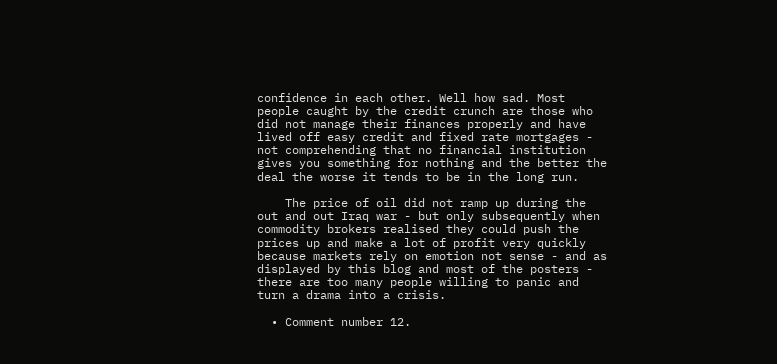confidence in each other. Well how sad. Most people caught by the credit crunch are those who did not manage their finances properly and have lived off easy credit and fixed rate mortgages - not comprehending that no financial institution gives you something for nothing and the better the deal the worse it tends to be in the long run.

    The price of oil did not ramp up during the out and out Iraq war - but only subsequently when commodity brokers realised they could push the prices up and make a lot of profit very quickly because markets rely on emotion not sense - and as displayed by this blog and most of the posters - there are too many people willing to panic and turn a drama into a crisis.

  • Comment number 12.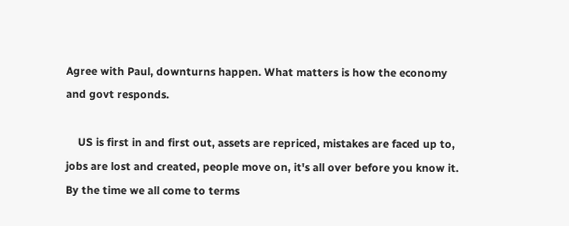Agree with Paul, downturns happen. What matters is how the economy and govt responds.

    US is first in and first out, assets are repriced, mistakes are faced up to, jobs are lost and created, people move on, it's all over before you know it. By the time we all come to terms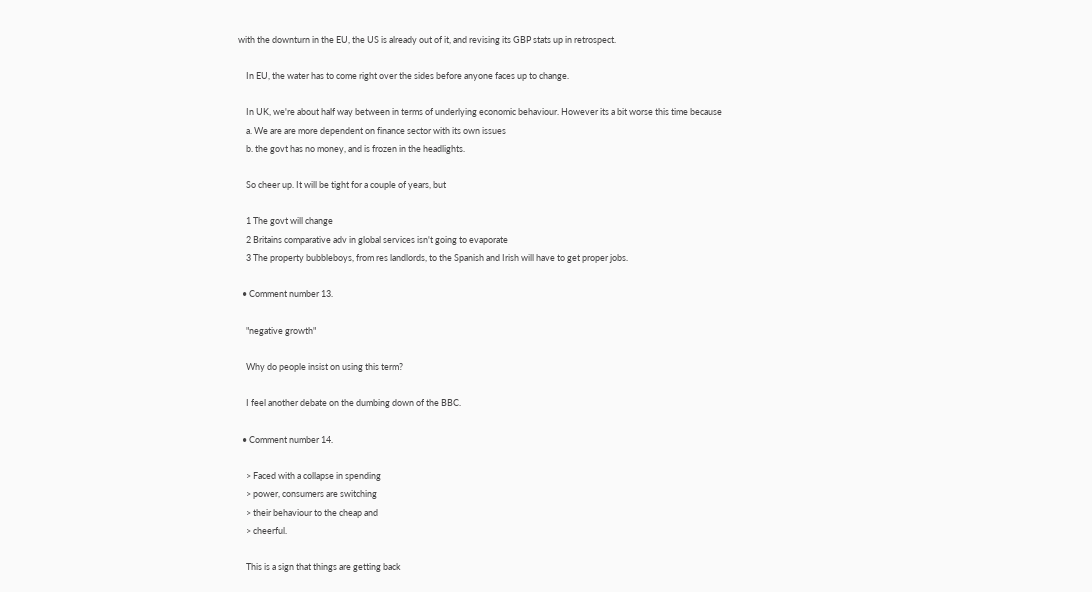with the downturn in the EU, the US is already out of it, and revising its GBP stats up in retrospect.

    In EU, the water has to come right over the sides before anyone faces up to change.

    In UK, we're about half way between in terms of underlying economic behaviour. However its a bit worse this time because
    a. We are are more dependent on finance sector with its own issues
    b. the govt has no money, and is frozen in the headlights.

    So cheer up. It will be tight for a couple of years, but

    1 The govt will change
    2 Britains comparative adv in global services isn't going to evaporate
    3 The property bubbleboys, from res landlords, to the Spanish and Irish will have to get proper jobs.

  • Comment number 13.

    "negative growth"

    Why do people insist on using this term?

    I feel another debate on the dumbing down of the BBC.

  • Comment number 14.

    > Faced with a collapse in spending
    > power, consumers are switching
    > their behaviour to the cheap and
    > cheerful.

    This is a sign that things are getting back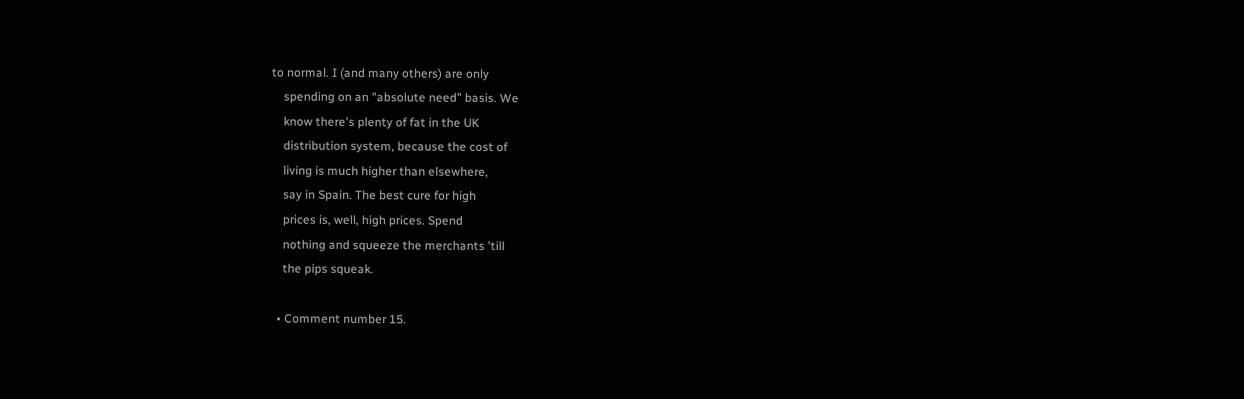to normal. I (and many others) are only
    spending on an "absolute need" basis. We
    know there's plenty of fat in the UK
    distribution system, because the cost of
    living is much higher than elsewhere,
    say in Spain. The best cure for high
    prices is, well, high prices. Spend
    nothing and squeeze the merchants 'till
    the pips squeak.

  • Comment number 15.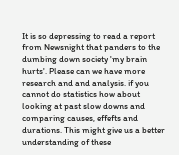It is so depressing to read a report from Newsnight that panders to the dumbing down society 'my brain hurts'. Please can we have more research and and analysis. if you cannot do statistics how about looking at past slow downs and comparing causes, effefts and durations. This might give us a better understanding of these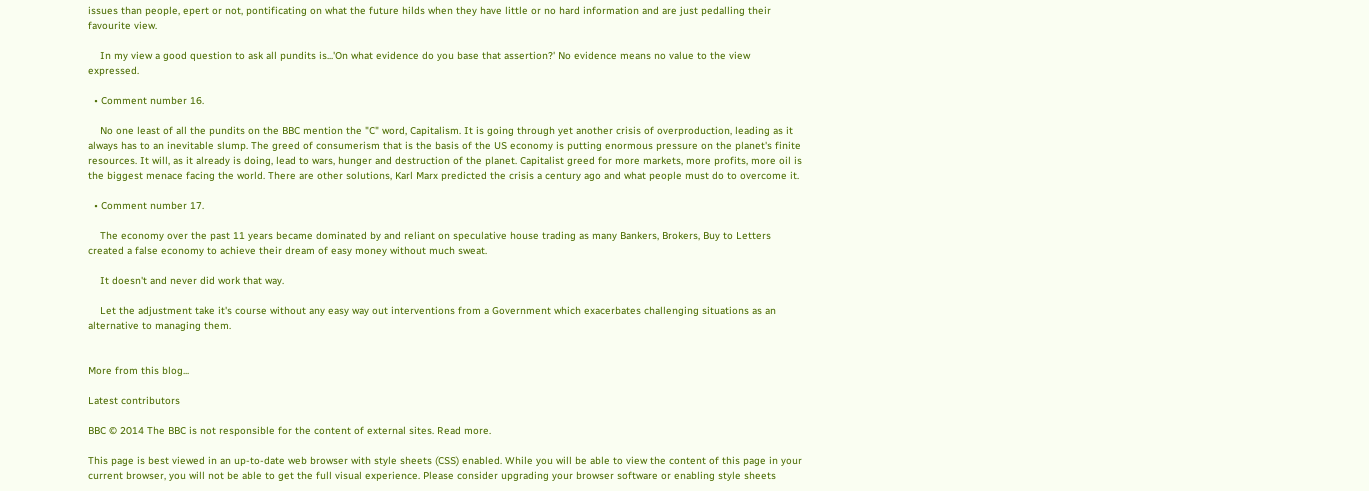issues than people, epert or not, pontificating on what the future hilds when they have little or no hard information and are just pedalling their favourite view.

    In my view a good question to ask all pundits is...'On what evidence do you base that assertion?' No evidence means no value to the view expressed.

  • Comment number 16.

    No one least of all the pundits on the BBC mention the "C" word, Capitalism. It is going through yet another crisis of overproduction, leading as it always has to an inevitable slump. The greed of consumerism that is the basis of the US economy is putting enormous pressure on the planet's finite resources. It will, as it already is doing, lead to wars, hunger and destruction of the planet. Capitalist greed for more markets, more profits, more oil is the biggest menace facing the world. There are other solutions, Karl Marx predicted the crisis a century ago and what people must do to overcome it.

  • Comment number 17.

    The economy over the past 11 years became dominated by and reliant on speculative house trading as many Bankers, Brokers, Buy to Letters created a false economy to achieve their dream of easy money without much sweat.

    It doesn't and never did work that way.

    Let the adjustment take it's course without any easy way out interventions from a Government which exacerbates challenging situations as an alternative to managing them.


More from this blog...

Latest contributors

BBC © 2014 The BBC is not responsible for the content of external sites. Read more.

This page is best viewed in an up-to-date web browser with style sheets (CSS) enabled. While you will be able to view the content of this page in your current browser, you will not be able to get the full visual experience. Please consider upgrading your browser software or enabling style sheets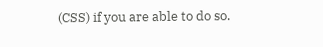(CSS) if you are able to do so.